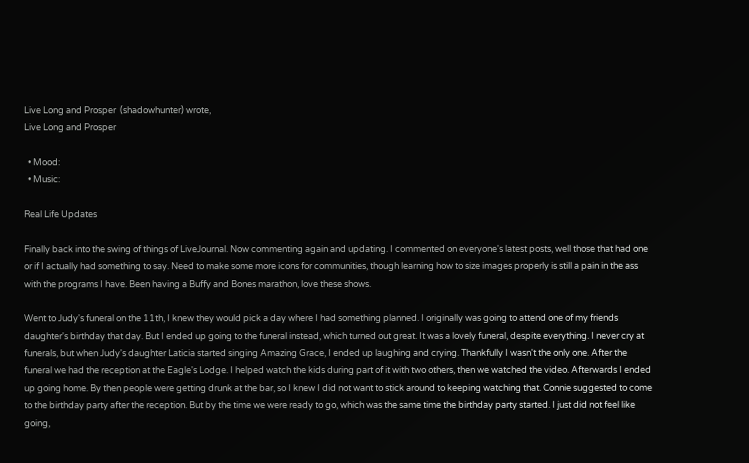Live Long and Prosper  (shadowhunter) wrote,
Live Long and Prosper

  • Mood:
  • Music:

Real Life Updates

Finally back into the swing of things of LiveJournal. Now commenting again and updating. I commented on everyone's latest posts, well those that had one or if I actually had something to say. Need to make some more icons for communities, though learning how to size images properly is still a pain in the ass with the programs I have. Been having a Buffy and Bones marathon, love these shows.

Went to Judy's funeral on the 11th, I knew they would pick a day where I had something planned. I originally was going to attend one of my friends daughter's birthday that day. But I ended up going to the funeral instead, which turned out great. It was a lovely funeral, despite everything. I never cry at funerals, but when Judy's daughter Laticia started singing Amazing Grace, I ended up laughing and crying. Thankfully I wasn't the only one. After the funeral we had the reception at the Eagle's Lodge. I helped watch the kids during part of it with two others, then we watched the video. Afterwards I ended up going home. By then people were getting drunk at the bar, so I knew I did not want to stick around to keeping watching that. Connie suggested to come to the birthday party after the reception. But by the time we were ready to go, which was the same time the birthday party started. I just did not feel like going,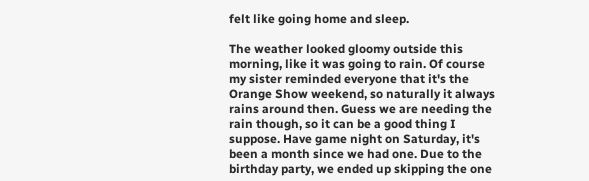felt like going home and sleep.

The weather looked gloomy outside this morning, like it was going to rain. Of course my sister reminded everyone that it's the Orange Show weekend, so naturally it always rains around then. Guess we are needing the rain though, so it can be a good thing I suppose. Have game night on Saturday, it's been a month since we had one. Due to the birthday party, we ended up skipping the one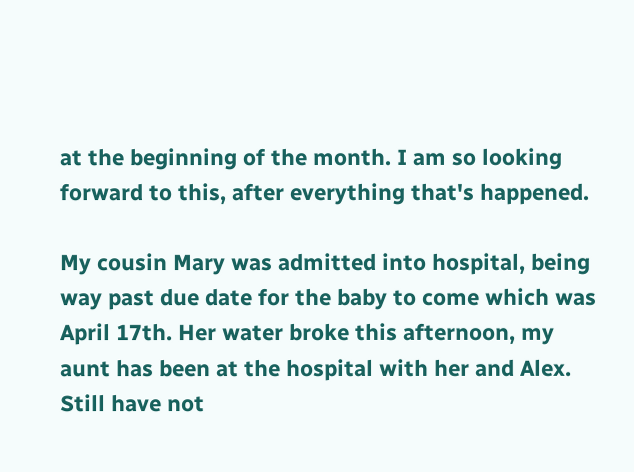at the beginning of the month. I am so looking forward to this, after everything that's happened.

My cousin Mary was admitted into hospital, being way past due date for the baby to come which was April 17th. Her water broke this afternoon, my aunt has been at the hospital with her and Alex. Still have not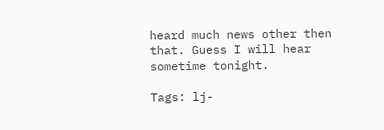heard much news other then that. Guess I will hear sometime tonight.

Tags: lj-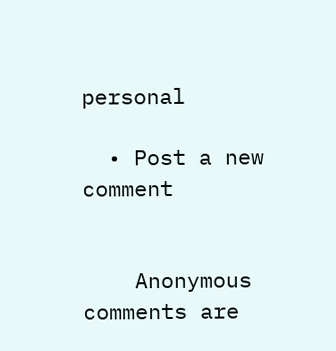personal

  • Post a new comment


    Anonymous comments are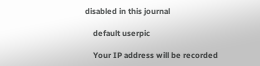disabled in this journal

    default userpic

    Your IP address will be recorded